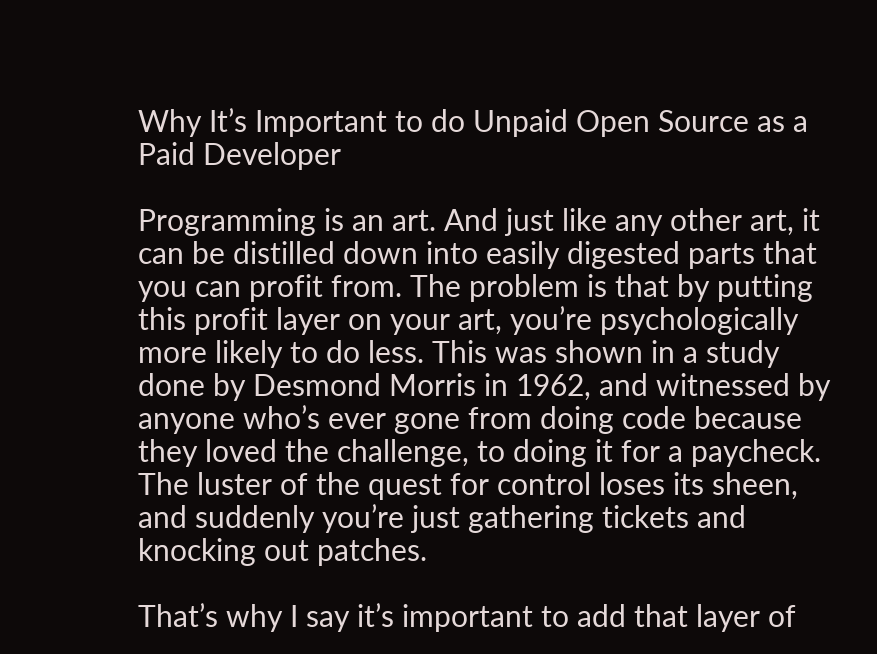Why It’s Important to do Unpaid Open Source as a Paid Developer

Programming is an art. And just like any other art, it can be distilled down into easily digested parts that you can profit from. The problem is that by putting this profit layer on your art, you’re psychologically more likely to do less. This was shown in a study done by Desmond Morris in 1962, and witnessed by anyone who’s ever gone from doing code because they loved the challenge, to doing it for a paycheck. The luster of the quest for control loses its sheen, and suddenly you’re just gathering tickets and knocking out patches.

That’s why I say it’s important to add that layer of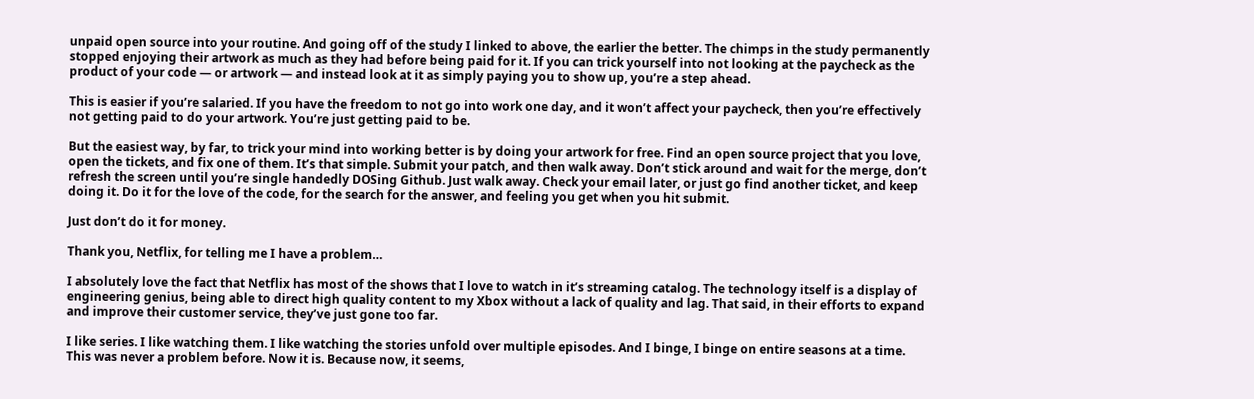unpaid open source into your routine. And going off of the study I linked to above, the earlier the better. The chimps in the study permanently stopped enjoying their artwork as much as they had before being paid for it. If you can trick yourself into not looking at the paycheck as the product of your code — or artwork — and instead look at it as simply paying you to show up, you’re a step ahead.

This is easier if you’re salaried. If you have the freedom to not go into work one day, and it won’t affect your paycheck, then you’re effectively not getting paid to do your artwork. You’re just getting paid to be.

But the easiest way, by far, to trick your mind into working better is by doing your artwork for free. Find an open source project that you love, open the tickets, and fix one of them. It’s that simple. Submit your patch, and then walk away. Don’t stick around and wait for the merge, don’t refresh the screen until you’re single handedly DOSing Github. Just walk away. Check your email later, or just go find another ticket, and keep doing it. Do it for the love of the code, for the search for the answer, and feeling you get when you hit submit.

Just don’t do it for money.

Thank you, Netflix, for telling me I have a problem…

I absolutely love the fact that Netflix has most of the shows that I love to watch in it’s streaming catalog. The technology itself is a display of engineering genius, being able to direct high quality content to my Xbox without a lack of quality and lag. That said, in their efforts to expand and improve their customer service, they’ve just gone too far.

I like series. I like watching them. I like watching the stories unfold over multiple episodes. And I binge, I binge on entire seasons at a time. This was never a problem before. Now it is. Because now, it seems,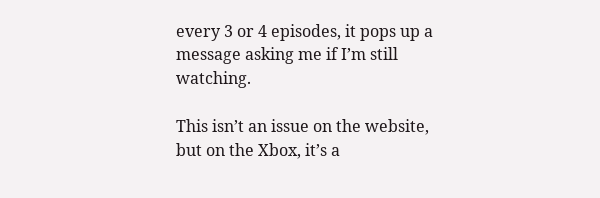every 3 or 4 episodes, it pops up a message asking me if I’m still watching.

This isn’t an issue on the website, but on the Xbox, it’s a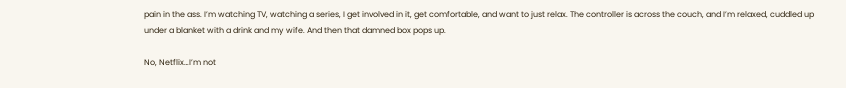pain in the ass. I’m watching TV, watching a series, I get involved in it, get comfortable, and want to just relax. The controller is across the couch, and I’m relaxed, cuddled up under a blanket with a drink and my wife. And then that damned box pops up.

No, Netflix…I’m not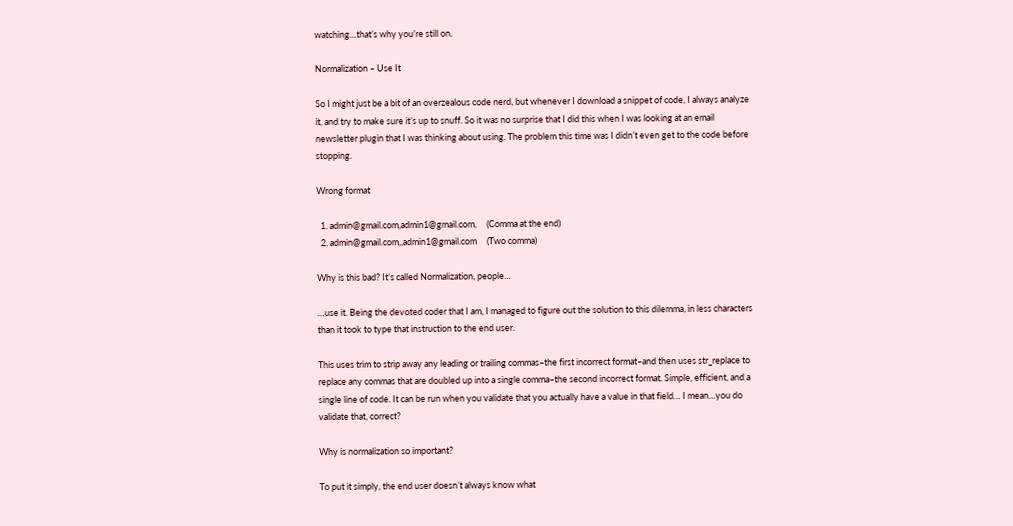watching…that’s why you’re still on.

Normalization – Use It

So I might just be a bit of an overzealous code nerd, but whenever I download a snippet of code, I always analyze it, and try to make sure it’s up to snuff. So it was no surprise that I did this when I was looking at an email newsletter plugin that I was thinking about using. The problem this time was I didn’t even get to the code before stopping.

Wrong format

  1. admin@gmail.com,admin1@gmail.com,     (Comma at the end)
  2. admin@gmail.com,,admin1@gmail.com     (Two comma)

Why is this bad? It’s called Normalization, people…

…use it. Being the devoted coder that I am, I managed to figure out the solution to this dilemma, in less characters than it took to type that instruction to the end user.

This uses trim to strip away any leading or trailing commas–the first incorrect format–and then uses str_replace to replace any commas that are doubled up into a single comma–the second incorrect format. Simple, efficient, and a single line of code. It can be run when you validate that you actually have a value in that field… I mean…you do validate that, correct?

Why is normalization so important?

To put it simply, the end user doesn’t always know what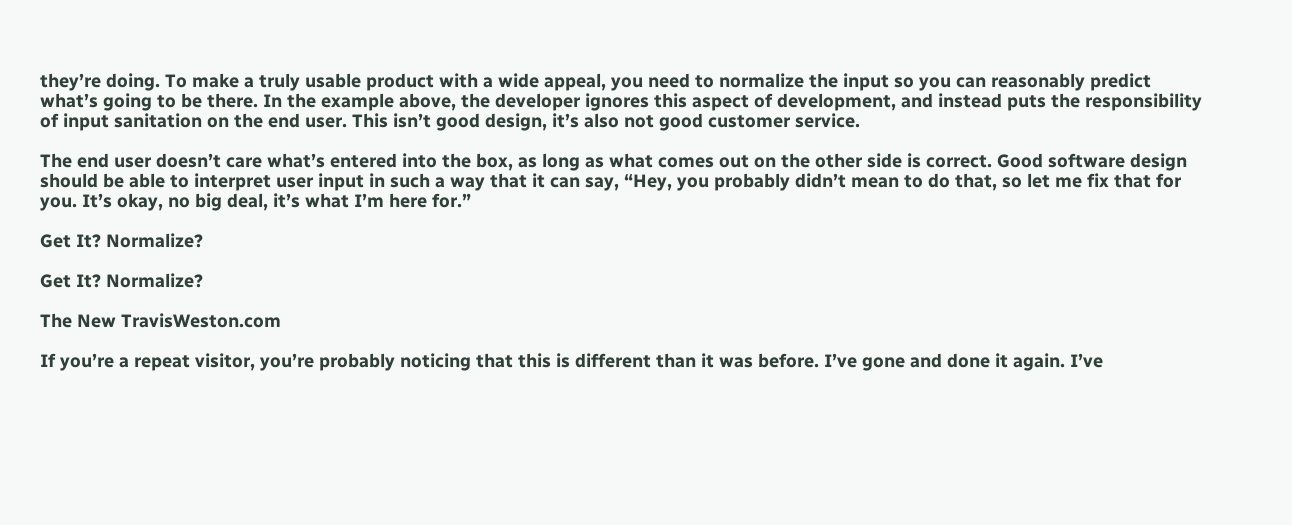they’re doing. To make a truly usable product with a wide appeal, you need to normalize the input so you can reasonably predict what’s going to be there. In the example above, the developer ignores this aspect of development, and instead puts the responsibility of input sanitation on the end user. This isn’t good design, it’s also not good customer service.

The end user doesn’t care what’s entered into the box, as long as what comes out on the other side is correct. Good software design should be able to interpret user input in such a way that it can say, “Hey, you probably didn’t mean to do that, so let me fix that for you. It’s okay, no big deal, it’s what I’m here for.”

Get It? Normalize?

Get It? Normalize?

The New TravisWeston.com

If you’re a repeat visitor, you’re probably noticing that this is different than it was before. I’ve gone and done it again. I’ve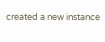created a new instance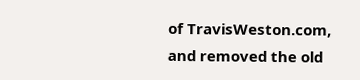of TravisWeston.com, and removed the old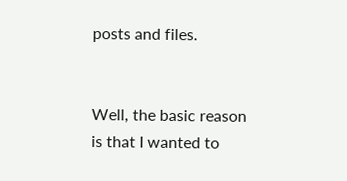posts and files.


Well, the basic reason is that I wanted to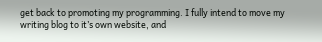get back to promoting my programming. I fully intend to move my writing blog to it’s own website, and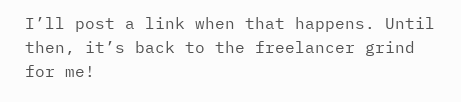I’ll post a link when that happens. Until then, it’s back to the freelancer grind for me!